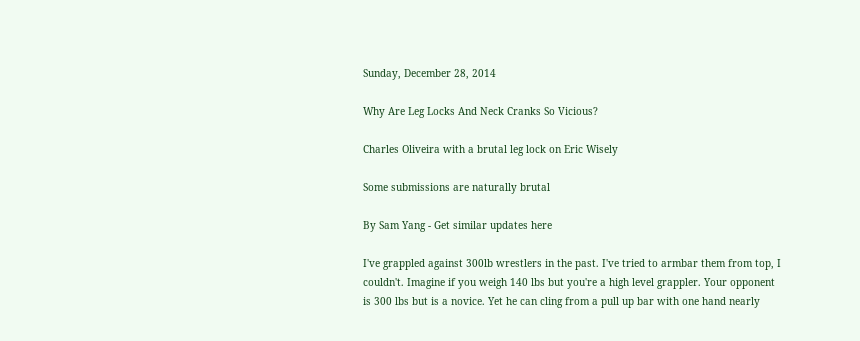Sunday, December 28, 2014

Why Are Leg Locks And Neck Cranks So Vicious?

Charles Oliveira with a brutal leg lock on Eric Wisely

Some submissions are naturally brutal

By Sam Yang - Get similar updates here

I've grappled against 300lb wrestlers in the past. I've tried to armbar them from top, I couldn't. Imagine if you weigh 140 lbs but you're a high level grappler. Your opponent is 300 lbs but is a novice. Yet he can cling from a pull up bar with one hand nearly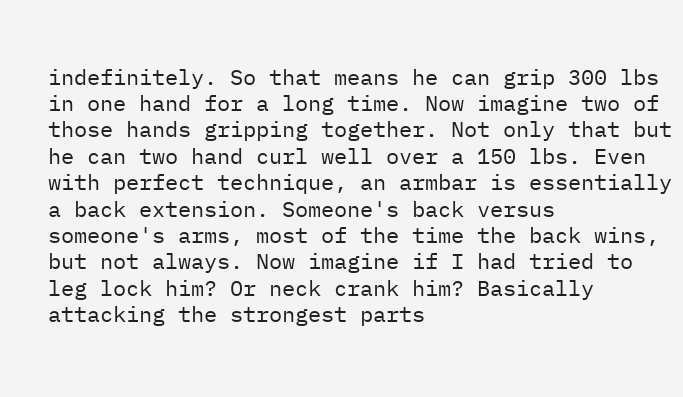indefinitely. So that means he can grip 300 lbs in one hand for a long time. Now imagine two of those hands gripping together. Not only that but he can two hand curl well over a 150 lbs. Even with perfect technique, an armbar is essentially a back extension. Someone's back versus someone's arms, most of the time the back wins, but not always. Now imagine if I had tried to leg lock him? Or neck crank him? Basically attacking the strongest parts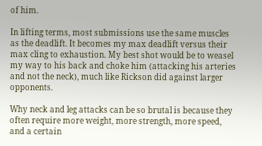of him.

In lifting terms, most submissions use the same muscles as the deadlift. It becomes my max deadlift versus their max cling to exhaustion. My best shot would be to weasel my way to his back and choke him (attacking his arteries and not the neck), much like Rickson did against larger opponents.

Why neck and leg attacks can be so brutal is because they often require more weight, more strength, more speed, and a certain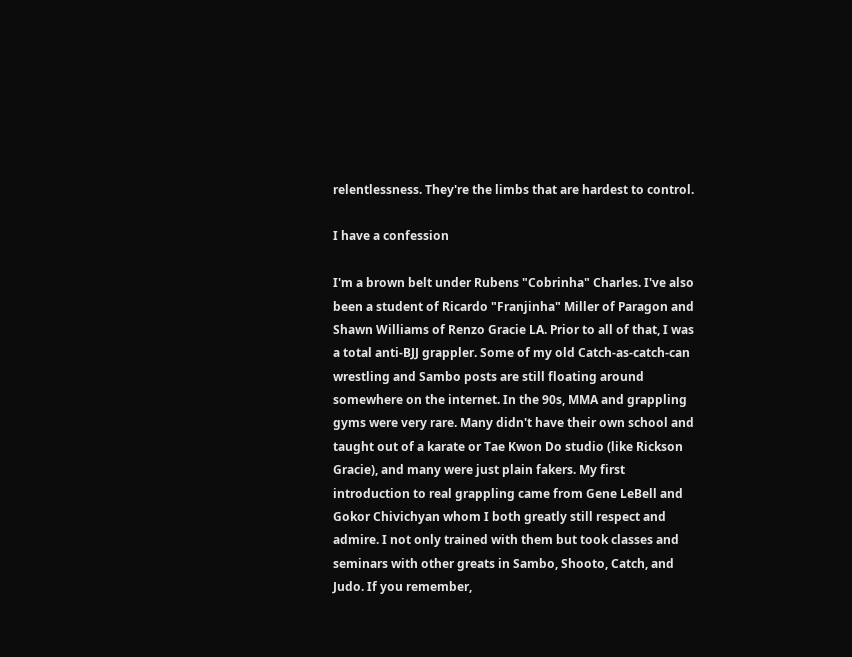relentlessness. They're the limbs that are hardest to control.

I have a confession

I'm a brown belt under Rubens "Cobrinha" Charles. I've also been a student of Ricardo "Franjinha" Miller of Paragon and Shawn Williams of Renzo Gracie LA. Prior to all of that, I was a total anti-BJJ grappler. Some of my old Catch-as-catch-can wrestling and Sambo posts are still floating around somewhere on the internet. In the 90s, MMA and grappling gyms were very rare. Many didn't have their own school and taught out of a karate or Tae Kwon Do studio (like Rickson Gracie), and many were just plain fakers. My first introduction to real grappling came from Gene LeBell and Gokor Chivichyan whom I both greatly still respect and admire. I not only trained with them but took classes and seminars with other greats in Sambo, Shooto, Catch, and Judo. If you remember,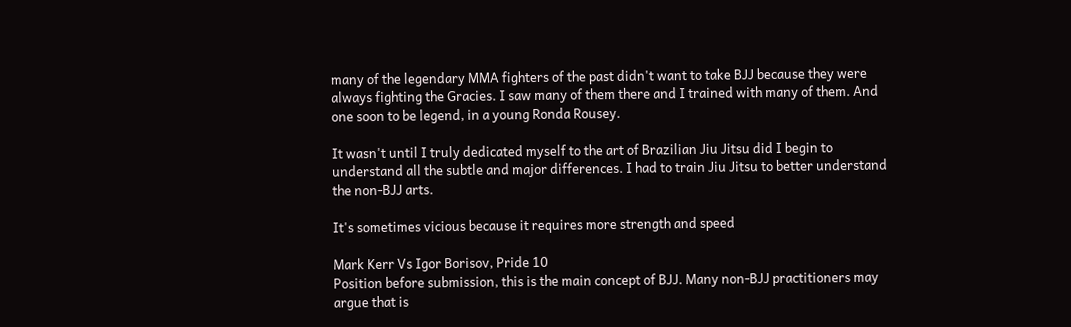many of the legendary MMA fighters of the past didn't want to take BJJ because they were always fighting the Gracies. I saw many of them there and I trained with many of them. And one soon to be legend, in a young Ronda Rousey.

It wasn't until I truly dedicated myself to the art of Brazilian Jiu Jitsu did I begin to understand all the subtle and major differences. I had to train Jiu Jitsu to better understand the non-BJJ arts.

It's sometimes vicious because it requires more strength and speed

Mark Kerr Vs Igor Borisov, Pride 10
Position before submission, this is the main concept of BJJ. Many non-BJJ practitioners may argue that is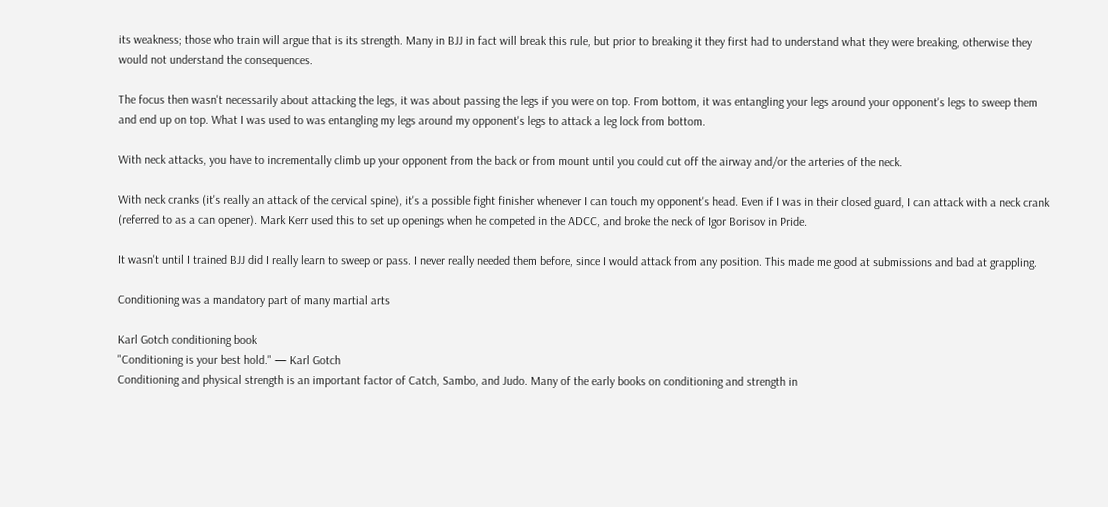its weakness; those who train will argue that is its strength. Many in BJJ in fact will break this rule, but prior to breaking it they first had to understand what they were breaking, otherwise they would not understand the consequences.

The focus then wasn't necessarily about attacking the legs, it was about passing the legs if you were on top. From bottom, it was entangling your legs around your opponent's legs to sweep them and end up on top. What I was used to was entangling my legs around my opponent's legs to attack a leg lock from bottom.

With neck attacks, you have to incrementally climb up your opponent from the back or from mount until you could cut off the airway and/or the arteries of the neck.

With neck cranks (it's really an attack of the cervical spine), it's a possible fight finisher whenever I can touch my opponent's head. Even if I was in their closed guard, I can attack with a neck crank (referred to as a can opener). Mark Kerr used this to set up openings when he competed in the ADCC, and broke the neck of Igor Borisov in Pride.

It wasn't until I trained BJJ did I really learn to sweep or pass. I never really needed them before, since I would attack from any position. This made me good at submissions and bad at grappling.

Conditioning was a mandatory part of many martial arts

Karl Gotch conditioning book
"Conditioning is your best hold." — Karl Gotch
Conditioning and physical strength is an important factor of Catch, Sambo, and Judo. Many of the early books on conditioning and strength in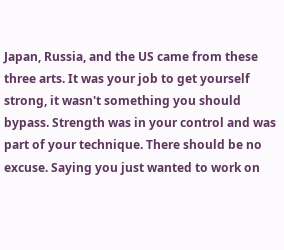Japan, Russia, and the US came from these three arts. It was your job to get yourself strong, it wasn't something you should bypass. Strength was in your control and was part of your technique. There should be no excuse. Saying you just wanted to work on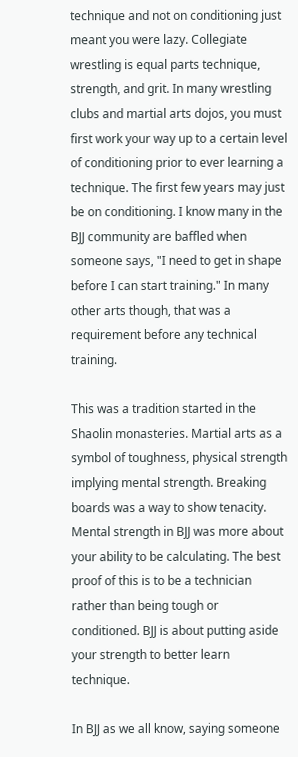technique and not on conditioning just meant you were lazy. Collegiate wrestling is equal parts technique, strength, and grit. In many wrestling clubs and martial arts dojos, you must first work your way up to a certain level of conditioning prior to ever learning a technique. The first few years may just be on conditioning. I know many in the BJJ community are baffled when someone says, "I need to get in shape before I can start training." In many other arts though, that was a requirement before any technical training.

This was a tradition started in the Shaolin monasteries. Martial arts as a symbol of toughness, physical strength implying mental strength. Breaking boards was a way to show tenacity. Mental strength in BJJ was more about your ability to be calculating. The best proof of this is to be a technician rather than being tough or conditioned. BJJ is about putting aside your strength to better learn technique.

In BJJ as we all know, saying someone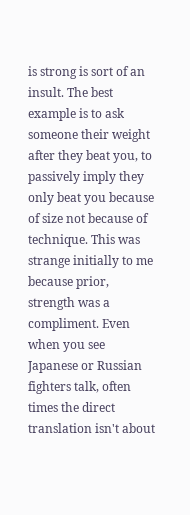is strong is sort of an insult. The best example is to ask someone their weight after they beat you, to passively imply they only beat you because of size not because of technique. This was strange initially to me because prior, strength was a compliment. Even when you see Japanese or Russian fighters talk, often times the direct translation isn't about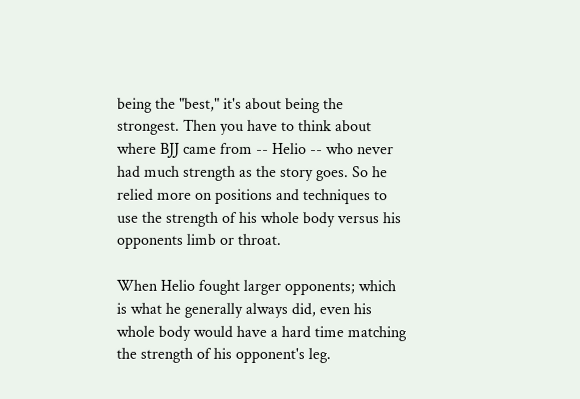being the "best," it's about being the strongest. Then you have to think about where BJJ came from -- Helio -- who never had much strength as the story goes. So he relied more on positions and techniques to use the strength of his whole body versus his opponents limb or throat.

When Helio fought larger opponents; which is what he generally always did, even his whole body would have a hard time matching the strength of his opponent's leg.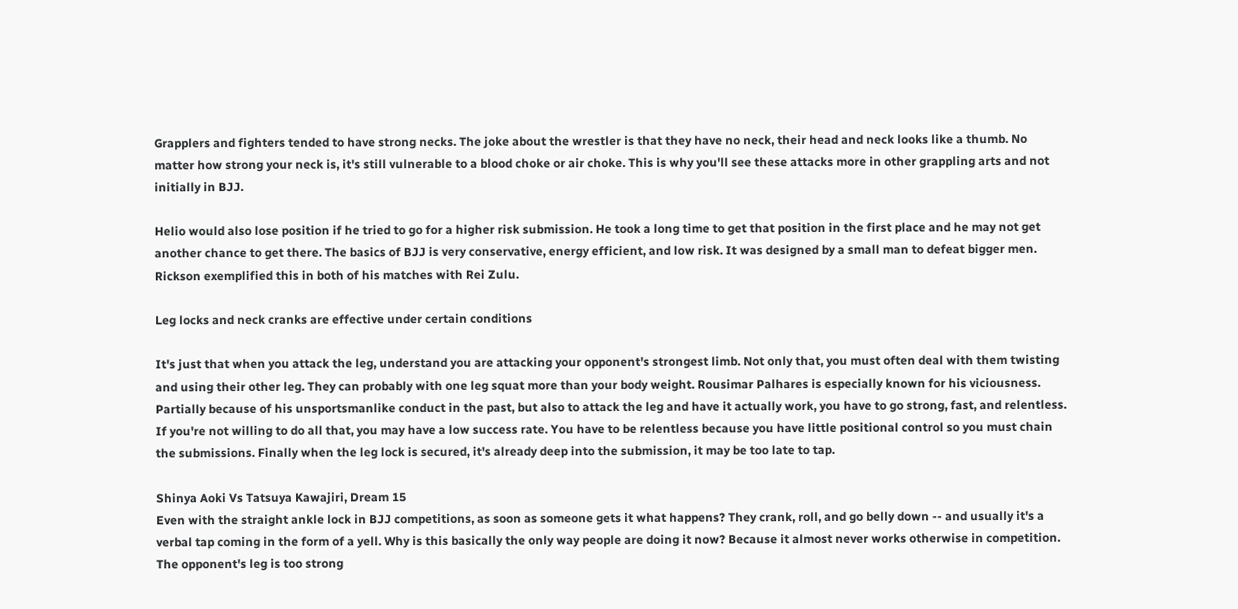Grapplers and fighters tended to have strong necks. The joke about the wrestler is that they have no neck, their head and neck looks like a thumb. No matter how strong your neck is, it's still vulnerable to a blood choke or air choke. This is why you'll see these attacks more in other grappling arts and not initially in BJJ.

Helio would also lose position if he tried to go for a higher risk submission. He took a long time to get that position in the first place and he may not get another chance to get there. The basics of BJJ is very conservative, energy efficient, and low risk. It was designed by a small man to defeat bigger men. Rickson exemplified this in both of his matches with Rei Zulu.

Leg locks and neck cranks are effective under certain conditions

It's just that when you attack the leg, understand you are attacking your opponent's strongest limb. Not only that, you must often deal with them twisting and using their other leg. They can probably with one leg squat more than your body weight. Rousimar Palhares is especially known for his viciousness. Partially because of his unsportsmanlike conduct in the past, but also to attack the leg and have it actually work, you have to go strong, fast, and relentless. If you're not willing to do all that, you may have a low success rate. You have to be relentless because you have little positional control so you must chain the submissions. Finally when the leg lock is secured, it's already deep into the submission, it may be too late to tap.

Shinya Aoki Vs Tatsuya Kawajiri, Dream 15
Even with the straight ankle lock in BJJ competitions, as soon as someone gets it what happens? They crank, roll, and go belly down -- and usually it's a verbal tap coming in the form of a yell. Why is this basically the only way people are doing it now? Because it almost never works otherwise in competition. The opponent's leg is too strong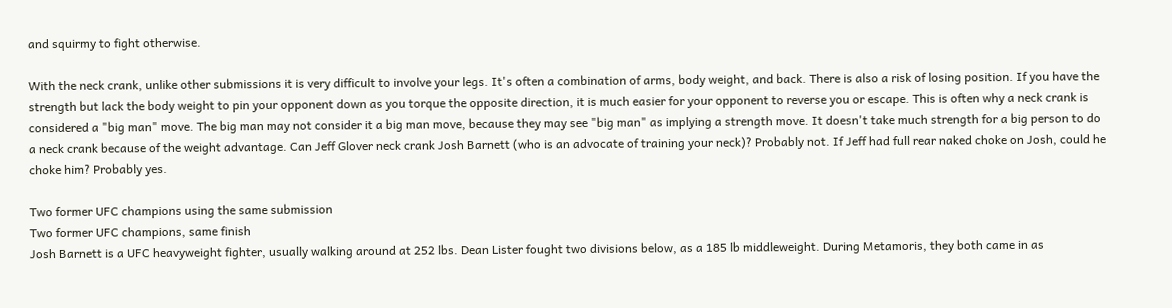and squirmy to fight otherwise.

With the neck crank, unlike other submissions it is very difficult to involve your legs. It's often a combination of arms, body weight, and back. There is also a risk of losing position. If you have the strength but lack the body weight to pin your opponent down as you torque the opposite direction, it is much easier for your opponent to reverse you or escape. This is often why a neck crank is considered a "big man" move. The big man may not consider it a big man move, because they may see "big man" as implying a strength move. It doesn't take much strength for a big person to do a neck crank because of the weight advantage. Can Jeff Glover neck crank Josh Barnett (who is an advocate of training your neck)? Probably not. If Jeff had full rear naked choke on Josh, could he choke him? Probably yes.

Two former UFC champions using the same submission
Two former UFC champions, same finish
Josh Barnett is a UFC heavyweight fighter, usually walking around at 252 lbs. Dean Lister fought two divisions below, as a 185 lb middleweight. During Metamoris, they both came in as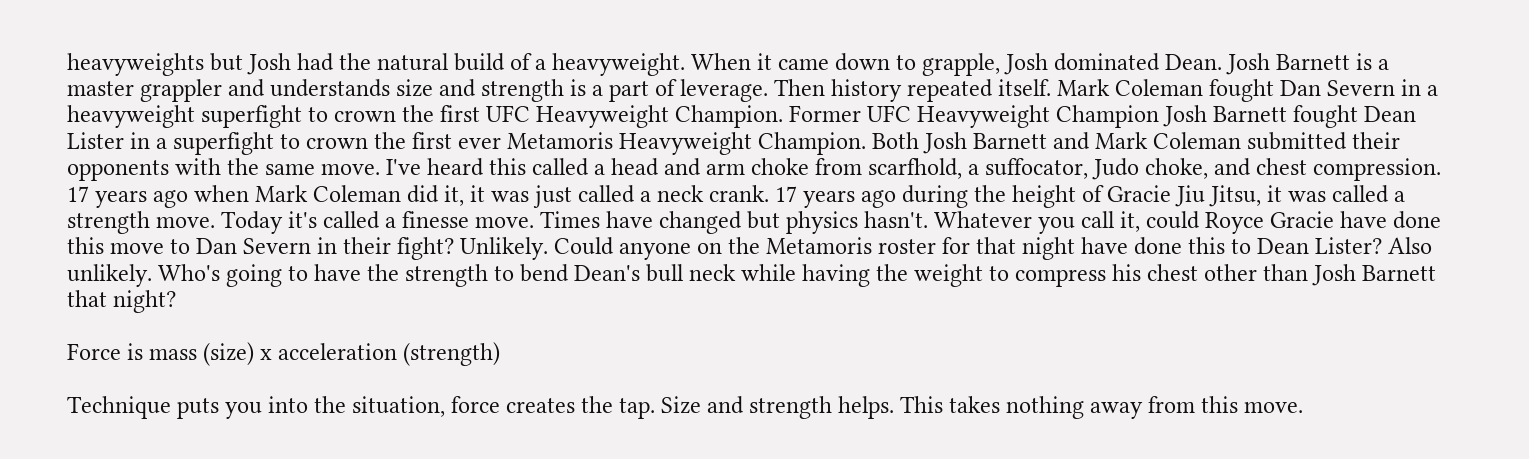heavyweights but Josh had the natural build of a heavyweight. When it came down to grapple, Josh dominated Dean. Josh Barnett is a master grappler and understands size and strength is a part of leverage. Then history repeated itself. Mark Coleman fought Dan Severn in a heavyweight superfight to crown the first UFC Heavyweight Champion. Former UFC Heavyweight Champion Josh Barnett fought Dean Lister in a superfight to crown the first ever Metamoris Heavyweight Champion. Both Josh Barnett and Mark Coleman submitted their opponents with the same move. I've heard this called a head and arm choke from scarfhold, a suffocator, Judo choke, and chest compression. 17 years ago when Mark Coleman did it, it was just called a neck crank. 17 years ago during the height of Gracie Jiu Jitsu, it was called a strength move. Today it's called a finesse move. Times have changed but physics hasn't. Whatever you call it, could Royce Gracie have done this move to Dan Severn in their fight? Unlikely. Could anyone on the Metamoris roster for that night have done this to Dean Lister? Also unlikely. Who's going to have the strength to bend Dean's bull neck while having the weight to compress his chest other than Josh Barnett that night?

Force is mass (size) x acceleration (strength)

Technique puts you into the situation, force creates the tap. Size and strength helps. This takes nothing away from this move.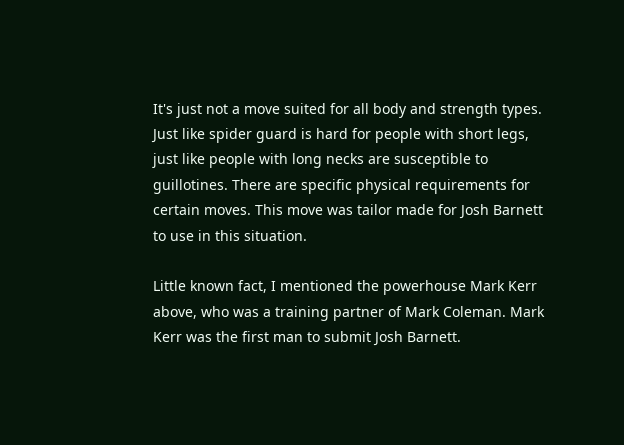It's just not a move suited for all body and strength types. Just like spider guard is hard for people with short legs, just like people with long necks are susceptible to guillotines. There are specific physical requirements for certain moves. This move was tailor made for Josh Barnett to use in this situation.

Little known fact, I mentioned the powerhouse Mark Kerr above, who was a training partner of Mark Coleman. Mark Kerr was the first man to submit Josh Barnett.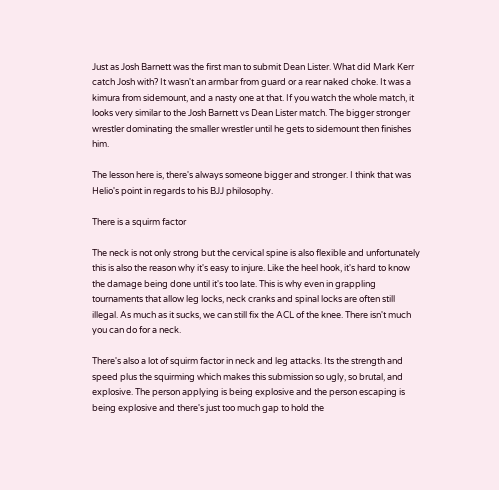Just as Josh Barnett was the first man to submit Dean Lister. What did Mark Kerr catch Josh with? It wasn't an armbar from guard or a rear naked choke. It was a kimura from sidemount, and a nasty one at that. If you watch the whole match, it looks very similar to the Josh Barnett vs Dean Lister match. The bigger stronger wrestler dominating the smaller wrestler until he gets to sidemount then finishes him.

The lesson here is, there's always someone bigger and stronger. I think that was Helio's point in regards to his BJJ philosophy.

There is a squirm factor

The neck is not only strong but the cervical spine is also flexible and unfortunately this is also the reason why it's easy to injure. Like the heel hook, it's hard to know the damage being done until it's too late. This is why even in grappling tournaments that allow leg locks, neck cranks and spinal locks are often still illegal. As much as it sucks, we can still fix the ACL of the knee. There isn't much you can do for a neck.

There's also a lot of squirm factor in neck and leg attacks. Its the strength and speed plus the squirming which makes this submission so ugly, so brutal, and explosive. The person applying is being explosive and the person escaping is being explosive and there's just too much gap to hold the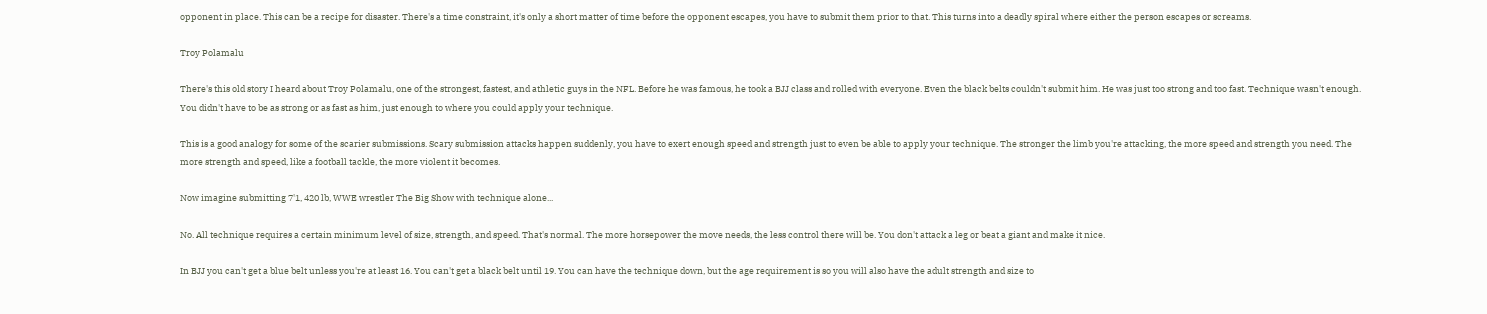opponent in place. This can be a recipe for disaster. There's a time constraint, it's only a short matter of time before the opponent escapes, you have to submit them prior to that. This turns into a deadly spiral where either the person escapes or screams.

Troy Polamalu

There's this old story I heard about Troy Polamalu, one of the strongest, fastest, and athletic guys in the NFL. Before he was famous, he took a BJJ class and rolled with everyone. Even the black belts couldn't submit him. He was just too strong and too fast. Technique wasn't enough. You didn't have to be as strong or as fast as him, just enough to where you could apply your technique.

This is a good analogy for some of the scarier submissions. Scary submission attacks happen suddenly, you have to exert enough speed and strength just to even be able to apply your technique. The stronger the limb you're attacking, the more speed and strength you need. The more strength and speed, like a football tackle, the more violent it becomes.

Now imagine submitting 7'1, 420 lb, WWE wrestler The Big Show with technique alone...

No. All technique requires a certain minimum level of size, strength, and speed. That's normal. The more horsepower the move needs, the less control there will be. You don't attack a leg or beat a giant and make it nice.

In BJJ you can't get a blue belt unless you're at least 16. You can't get a black belt until 19. You can have the technique down, but the age requirement is so you will also have the adult strength and size to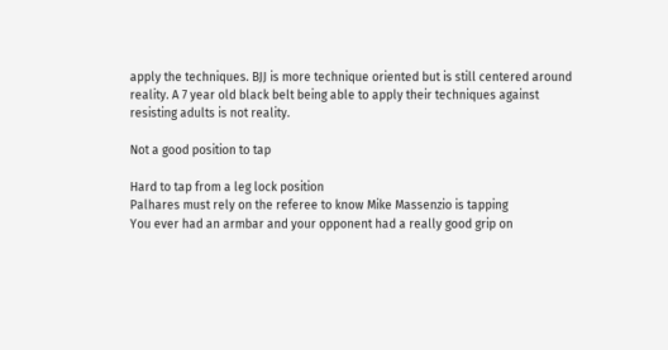apply the techniques. BJJ is more technique oriented but is still centered around reality. A 7 year old black belt being able to apply their techniques against resisting adults is not reality.

Not a good position to tap

Hard to tap from a leg lock position
Palhares must rely on the referee to know Mike Massenzio is tapping
You ever had an armbar and your opponent had a really good grip on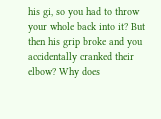his gi, so you had to throw your whole back into it? But then his grip broke and you accidentally cranked their elbow? Why does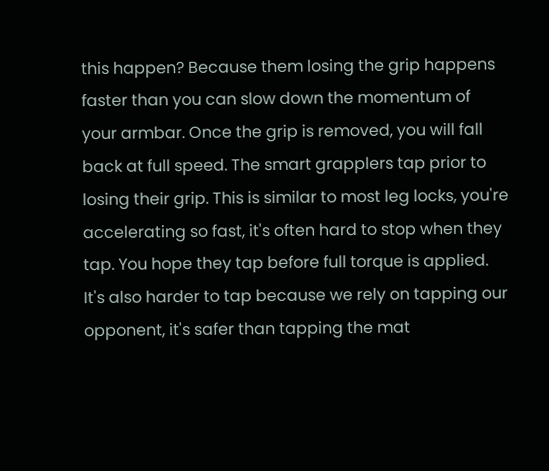this happen? Because them losing the grip happens faster than you can slow down the momentum of your armbar. Once the grip is removed, you will fall back at full speed. The smart grapplers tap prior to losing their grip. This is similar to most leg locks, you're accelerating so fast, it's often hard to stop when they tap. You hope they tap before full torque is applied. It's also harder to tap because we rely on tapping our opponent, it's safer than tapping the mat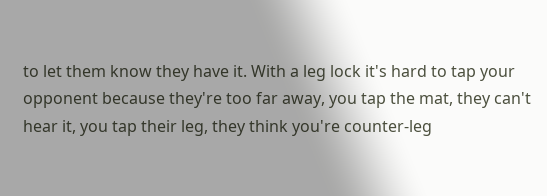to let them know they have it. With a leg lock it's hard to tap your opponent because they're too far away, you tap the mat, they can't hear it, you tap their leg, they think you're counter-leg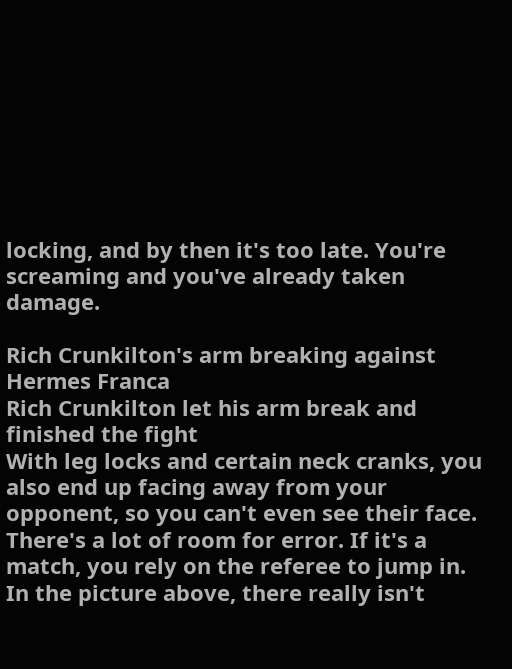locking, and by then it's too late. You're screaming and you've already taken damage.

Rich Crunkilton's arm breaking against Hermes Franca
Rich Crunkilton let his arm break and finished the fight
With leg locks and certain neck cranks, you also end up facing away from your opponent, so you can't even see their face. There's a lot of room for error. If it's a match, you rely on the referee to jump in. In the picture above, there really isn't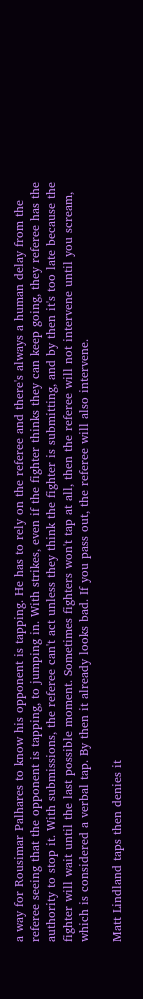a way for Rousimar Palhares to know his opponent is tapping. He has to rely on the referee and there's always a human delay from the referee seeing that the opponent is tapping, to jumping in. With strikes, even if the fighter thinks they can keep going, they referee has the authority to stop it. With submissions, the referee can't act unless they think the fighter is submitting, and by then it's too late because the fighter will wait until the last possible moment. Sometimes fighters won't tap at all, then the referee will not intervene until you scream, which is considered a verbal tap. By then it already looks bad. If you pass out, the referee will also intervene.

Matt Lindland taps then denies it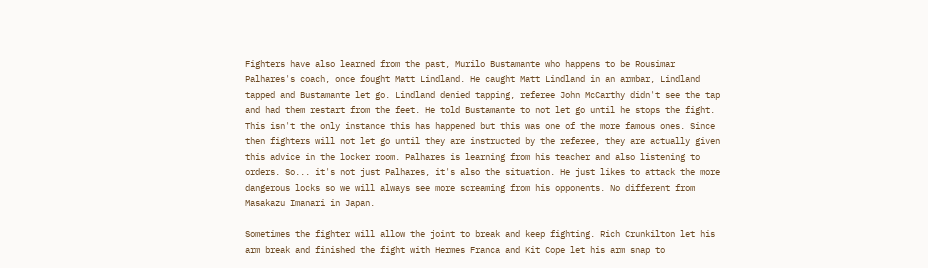Fighters have also learned from the past, Murilo Bustamante who happens to be Rousimar Palhares's coach, once fought Matt Lindland. He caught Matt Lindland in an armbar, Lindland tapped and Bustamante let go. Lindland denied tapping, referee John McCarthy didn't see the tap and had them restart from the feet. He told Bustamante to not let go until he stops the fight. This isn't the only instance this has happened but this was one of the more famous ones. Since then fighters will not let go until they are instructed by the referee, they are actually given this advice in the locker room. Palhares is learning from his teacher and also listening to orders. So... it's not just Palhares, it's also the situation. He just likes to attack the more dangerous locks so we will always see more screaming from his opponents. No different from Masakazu Imanari in Japan.

Sometimes the fighter will allow the joint to break and keep fighting. Rich Crunkilton let his arm break and finished the fight with Hermes Franca and Kit Cope let his arm snap to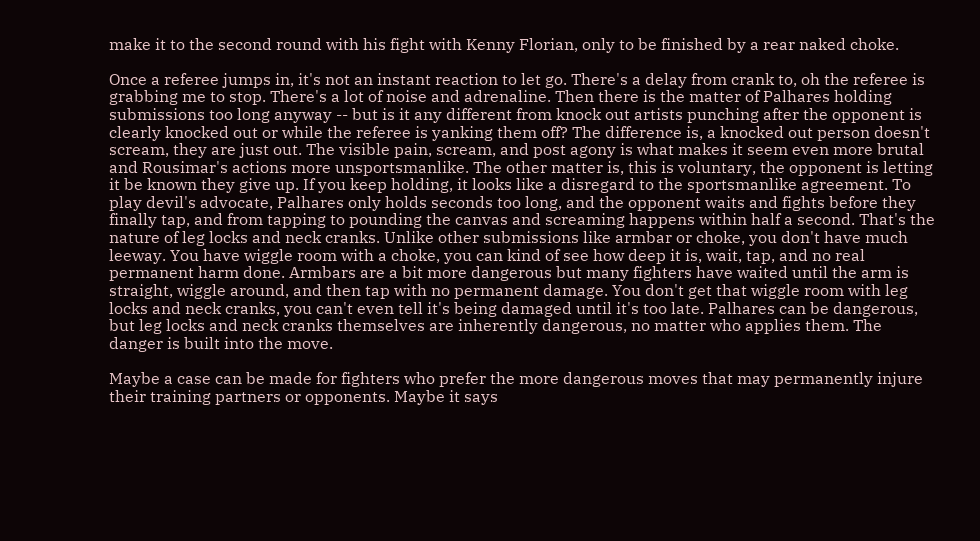make it to the second round with his fight with Kenny Florian, only to be finished by a rear naked choke.

Once a referee jumps in, it's not an instant reaction to let go. There's a delay from crank to, oh the referee is grabbing me to stop. There's a lot of noise and adrenaline. Then there is the matter of Palhares holding submissions too long anyway -- but is it any different from knock out artists punching after the opponent is clearly knocked out or while the referee is yanking them off? The difference is, a knocked out person doesn't scream, they are just out. The visible pain, scream, and post agony is what makes it seem even more brutal and Rousimar's actions more unsportsmanlike. The other matter is, this is voluntary, the opponent is letting it be known they give up. If you keep holding, it looks like a disregard to the sportsmanlike agreement. To play devil's advocate, Palhares only holds seconds too long, and the opponent waits and fights before they finally tap, and from tapping to pounding the canvas and screaming happens within half a second. That's the nature of leg locks and neck cranks. Unlike other submissions like armbar or choke, you don't have much leeway. You have wiggle room with a choke, you can kind of see how deep it is, wait, tap, and no real permanent harm done. Armbars are a bit more dangerous but many fighters have waited until the arm is straight, wiggle around, and then tap with no permanent damage. You don't get that wiggle room with leg locks and neck cranks, you can't even tell it's being damaged until it's too late. Palhares can be dangerous, but leg locks and neck cranks themselves are inherently dangerous, no matter who applies them. The danger is built into the move.

Maybe a case can be made for fighters who prefer the more dangerous moves that may permanently injure their training partners or opponents. Maybe it says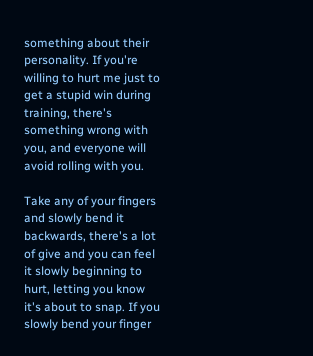something about their personality. If you're willing to hurt me just to get a stupid win during training, there's something wrong with you, and everyone will avoid rolling with you.

Take any of your fingers and slowly bend it backwards, there's a lot of give and you can feel it slowly beginning to hurt, letting you know it's about to snap. If you slowly bend your finger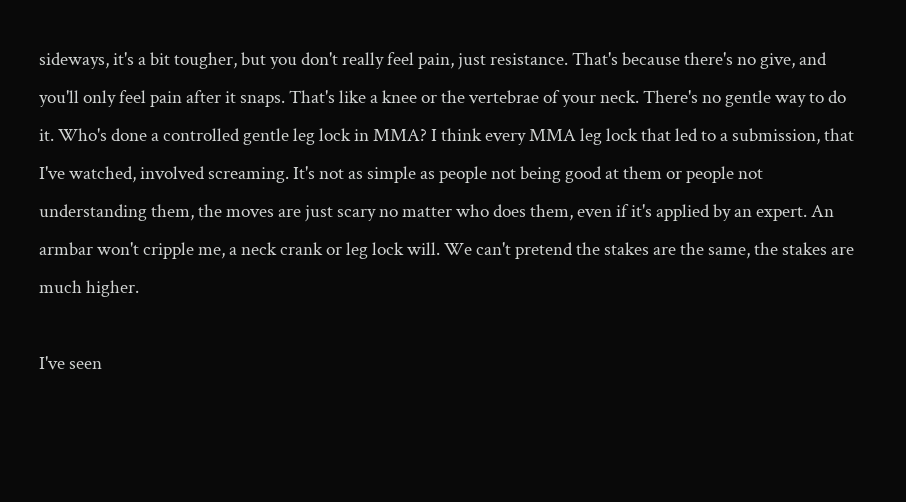sideways, it's a bit tougher, but you don't really feel pain, just resistance. That's because there's no give, and you'll only feel pain after it snaps. That's like a knee or the vertebrae of your neck. There's no gentle way to do it. Who's done a controlled gentle leg lock in MMA? I think every MMA leg lock that led to a submission, that I've watched, involved screaming. It's not as simple as people not being good at them or people not understanding them, the moves are just scary no matter who does them, even if it's applied by an expert. An armbar won't cripple me, a neck crank or leg lock will. We can't pretend the stakes are the same, the stakes are much higher.

I've seen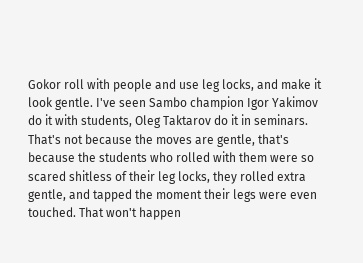Gokor roll with people and use leg locks, and make it look gentle. I've seen Sambo champion Igor Yakimov do it with students, Oleg Taktarov do it in seminars. That's not because the moves are gentle, that's because the students who rolled with them were so scared shitless of their leg locks, they rolled extra gentle, and tapped the moment their legs were even touched. That won't happen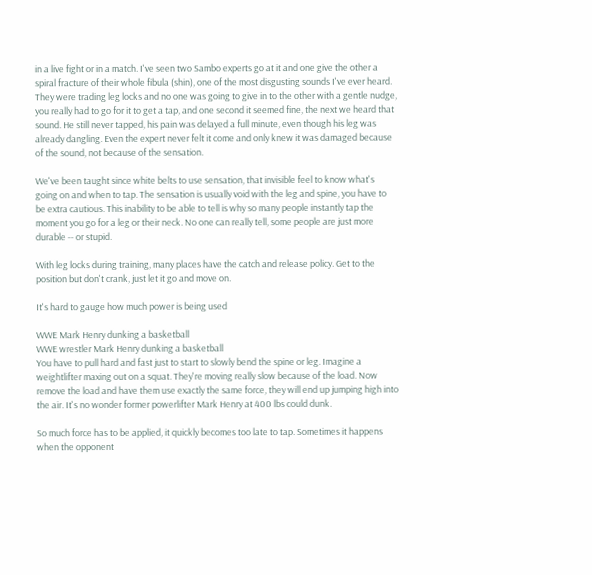in a live fight or in a match. I've seen two Sambo experts go at it and one give the other a spiral fracture of their whole fibula (shin), one of the most disgusting sounds I've ever heard. They were trading leg locks and no one was going to give in to the other with a gentle nudge, you really had to go for it to get a tap, and one second it seemed fine, the next we heard that sound. He still never tapped, his pain was delayed a full minute, even though his leg was already dangling. Even the expert never felt it come and only knew it was damaged because of the sound, not because of the sensation.

We've been taught since white belts to use sensation, that invisible feel to know what's going on and when to tap. The sensation is usually void with the leg and spine, you have to be extra cautious. This inability to be able to tell is why so many people instantly tap the moment you go for a leg or their neck. No one can really tell, some people are just more durable -- or stupid.

With leg locks during training, many places have the catch and release policy. Get to the position but don't crank, just let it go and move on.

It's hard to gauge how much power is being used

WWE Mark Henry dunking a basketball
WWE wrestler Mark Henry dunking a basketball
You have to pull hard and fast just to start to slowly bend the spine or leg. Imagine a weightlifter maxing out on a squat. They're moving really slow because of the load. Now remove the load and have them use exactly the same force, they will end up jumping high into the air. It's no wonder former powerlifter Mark Henry at 400 lbs could dunk.

So much force has to be applied, it quickly becomes too late to tap. Sometimes it happens when the opponent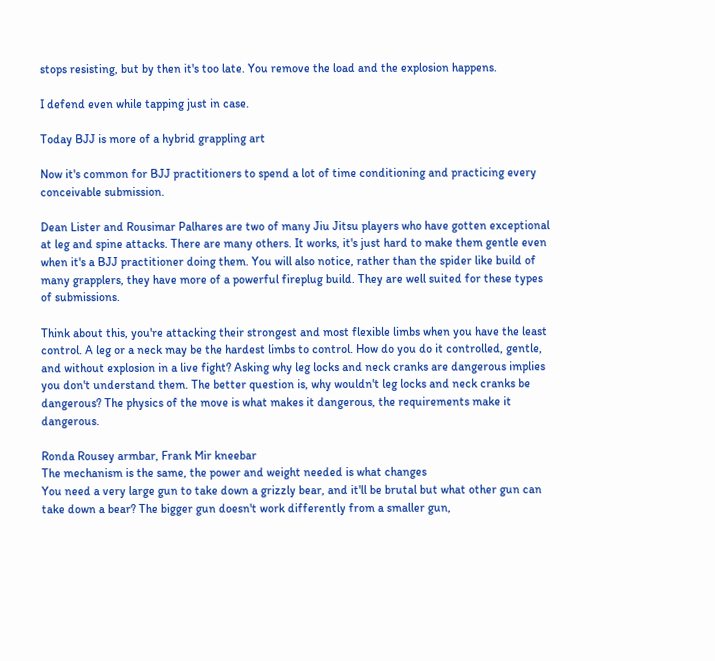stops resisting, but by then it's too late. You remove the load and the explosion happens.

I defend even while tapping just in case.

Today BJJ is more of a hybrid grappling art

Now it's common for BJJ practitioners to spend a lot of time conditioning and practicing every conceivable submission.

Dean Lister and Rousimar Palhares are two of many Jiu Jitsu players who have gotten exceptional at leg and spine attacks. There are many others. It works, it's just hard to make them gentle even when it's a BJJ practitioner doing them. You will also notice, rather than the spider like build of many grapplers, they have more of a powerful fireplug build. They are well suited for these types of submissions.

Think about this, you're attacking their strongest and most flexible limbs when you have the least control. A leg or a neck may be the hardest limbs to control. How do you do it controlled, gentle, and without explosion in a live fight? Asking why leg locks and neck cranks are dangerous implies you don't understand them. The better question is, why wouldn't leg locks and neck cranks be dangerous? The physics of the move is what makes it dangerous, the requirements make it dangerous.

Ronda Rousey armbar, Frank Mir kneebar
The mechanism is the same, the power and weight needed is what changes
You need a very large gun to take down a grizzly bear, and it'll be brutal but what other gun can take down a bear? The bigger gun doesn't work differently from a smaller gun,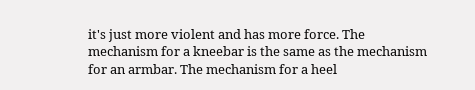it's just more violent and has more force. The mechanism for a kneebar is the same as the mechanism for an armbar. The mechanism for a heel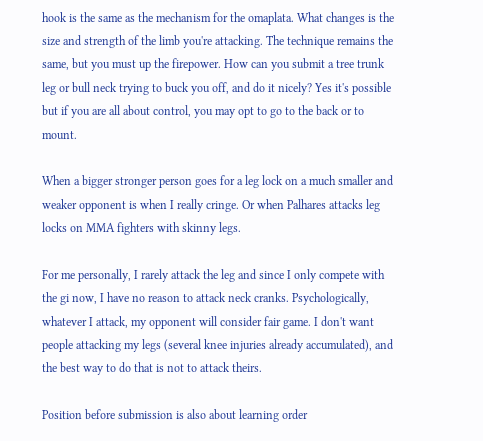hook is the same as the mechanism for the omaplata. What changes is the size and strength of the limb you're attacking. The technique remains the same, but you must up the firepower. How can you submit a tree trunk leg or bull neck trying to buck you off, and do it nicely? Yes it's possible but if you are all about control, you may opt to go to the back or to mount.

When a bigger stronger person goes for a leg lock on a much smaller and weaker opponent is when I really cringe. Or when Palhares attacks leg locks on MMA fighters with skinny legs.

For me personally, I rarely attack the leg and since I only compete with the gi now, I have no reason to attack neck cranks. Psychologically, whatever I attack, my opponent will consider fair game. I don't want people attacking my legs (several knee injuries already accumulated), and the best way to do that is not to attack theirs.

Position before submission is also about learning order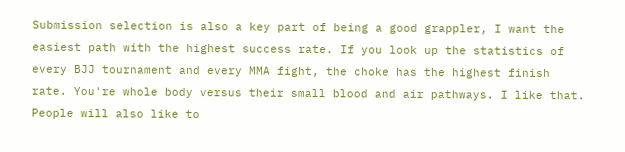Submission selection is also a key part of being a good grappler, I want the easiest path with the highest success rate. If you look up the statistics of every BJJ tournament and every MMA fight, the choke has the highest finish rate. You're whole body versus their small blood and air pathways. I like that. People will also like to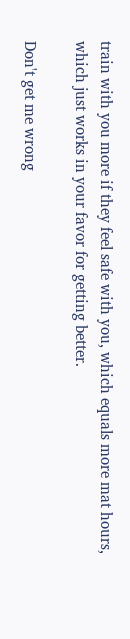train with you more if they feel safe with you, which equals more mat hours, which just works in your favor for getting better.

Don't get me wrong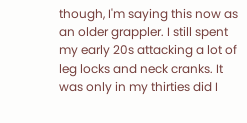though, I'm saying this now as an older grappler. I still spent my early 20s attacking a lot of leg locks and neck cranks. It was only in my thirties did I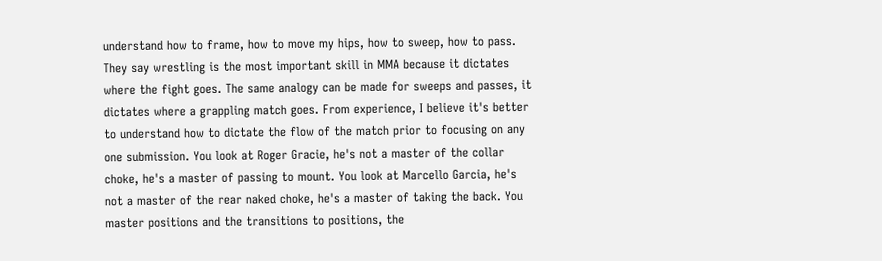understand how to frame, how to move my hips, how to sweep, how to pass. They say wrestling is the most important skill in MMA because it dictates where the fight goes. The same analogy can be made for sweeps and passes, it dictates where a grappling match goes. From experience, I believe it's better to understand how to dictate the flow of the match prior to focusing on any one submission. You look at Roger Gracie, he's not a master of the collar choke, he's a master of passing to mount. You look at Marcello Garcia, he's not a master of the rear naked choke, he's a master of taking the back. You master positions and the transitions to positions, the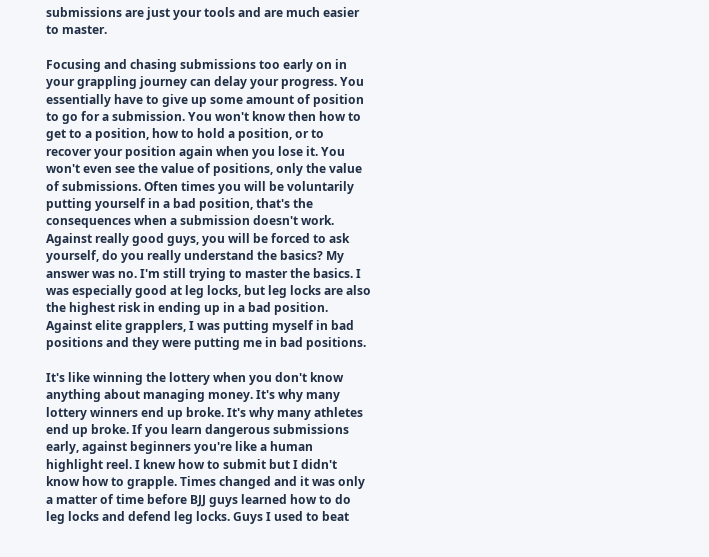submissions are just your tools and are much easier to master.

Focusing and chasing submissions too early on in your grappling journey can delay your progress. You essentially have to give up some amount of position to go for a submission. You won't know then how to get to a position, how to hold a position, or to recover your position again when you lose it. You won't even see the value of positions, only the value of submissions. Often times you will be voluntarily putting yourself in a bad position, that's the consequences when a submission doesn't work. Against really good guys, you will be forced to ask yourself, do you really understand the basics? My answer was no. I'm still trying to master the basics. I was especially good at leg locks, but leg locks are also the highest risk in ending up in a bad position. Against elite grapplers, I was putting myself in bad positions and they were putting me in bad positions.

It's like winning the lottery when you don't know anything about managing money. It's why many lottery winners end up broke. It's why many athletes end up broke. If you learn dangerous submissions early, against beginners you're like a human highlight reel. I knew how to submit but I didn't know how to grapple. Times changed and it was only a matter of time before BJJ guys learned how to do leg locks and defend leg locks. Guys I used to beat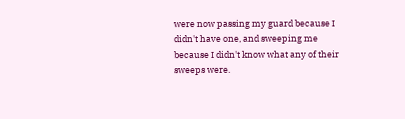were now passing my guard because I didn't have one, and sweeping me because I didn't know what any of their sweeps were.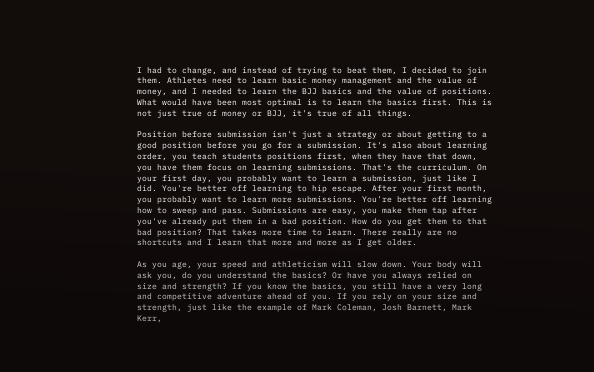I had to change, and instead of trying to beat them, I decided to join them. Athletes need to learn basic money management and the value of money, and I needed to learn the BJJ basics and the value of positions. What would have been most optimal is to learn the basics first. This is not just true of money or BJJ, it's true of all things.

Position before submission isn't just a strategy or about getting to a good position before you go for a submission. It's also about learning order, you teach students positions first, when they have that down, you have them focus on learning submissions. That's the curriculum. On your first day, you probably want to learn a submission, just like I did. You're better off learning to hip escape. After your first month, you probably want to learn more submissions. You're better off learning how to sweep and pass. Submissions are easy, you make them tap after you've already put them in a bad position. How do you get them to that bad position? That takes more time to learn. There really are no shortcuts and I learn that more and more as I get older.

As you age, your speed and athleticism will slow down. Your body will ask you, do you understand the basics? Or have you always relied on size and strength? If you know the basics, you still have a very long and competitive adventure ahead of you. If you rely on your size and strength, just like the example of Mark Coleman, Josh Barnett, Mark Kerr,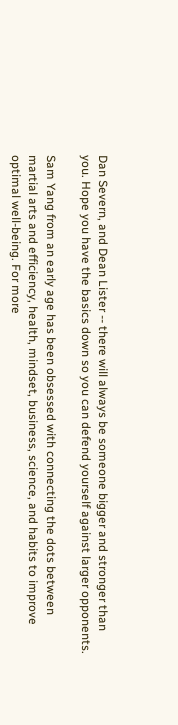Dan Severn, and Dean Lister -- there will always be someone bigger and stronger than you. Hope you have the basics down so you can defend yourself against larger opponents.

Sam Yang from an early age has been obsessed with connecting the dots between martial arts and efficiency, health, mindset, business, science, and habits to improve optimal well-being. For more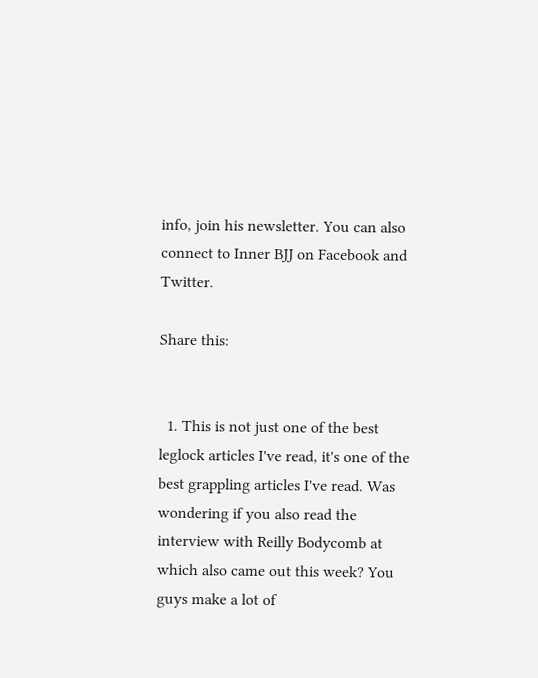info, join his newsletter. You can also connect to Inner BJJ on Facebook and Twitter.

Share this:


  1. This is not just one of the best leglock articles I've read, it's one of the best grappling articles I've read. Was wondering if you also read the interview with Reilly Bodycomb at which also came out this week? You guys make a lot of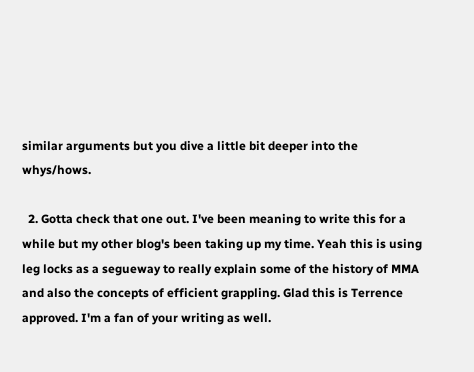similar arguments but you dive a little bit deeper into the whys/hows.

  2. Gotta check that one out. I've been meaning to write this for a while but my other blog's been taking up my time. Yeah this is using leg locks as a segueway to really explain some of the history of MMA and also the concepts of efficient grappling. Glad this is Terrence approved. I'm a fan of your writing as well.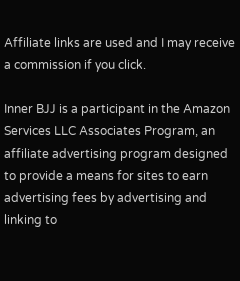Affiliate links are used and I may receive a commission if you click.

Inner BJJ is a participant in the Amazon Services LLC Associates Program, an affiliate advertising program designed to provide a means for sites to earn advertising fees by advertising and linking to